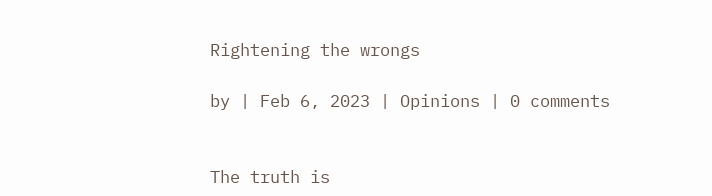Rightening the wrongs

by | Feb 6, 2023 | Opinions | 0 comments


The truth is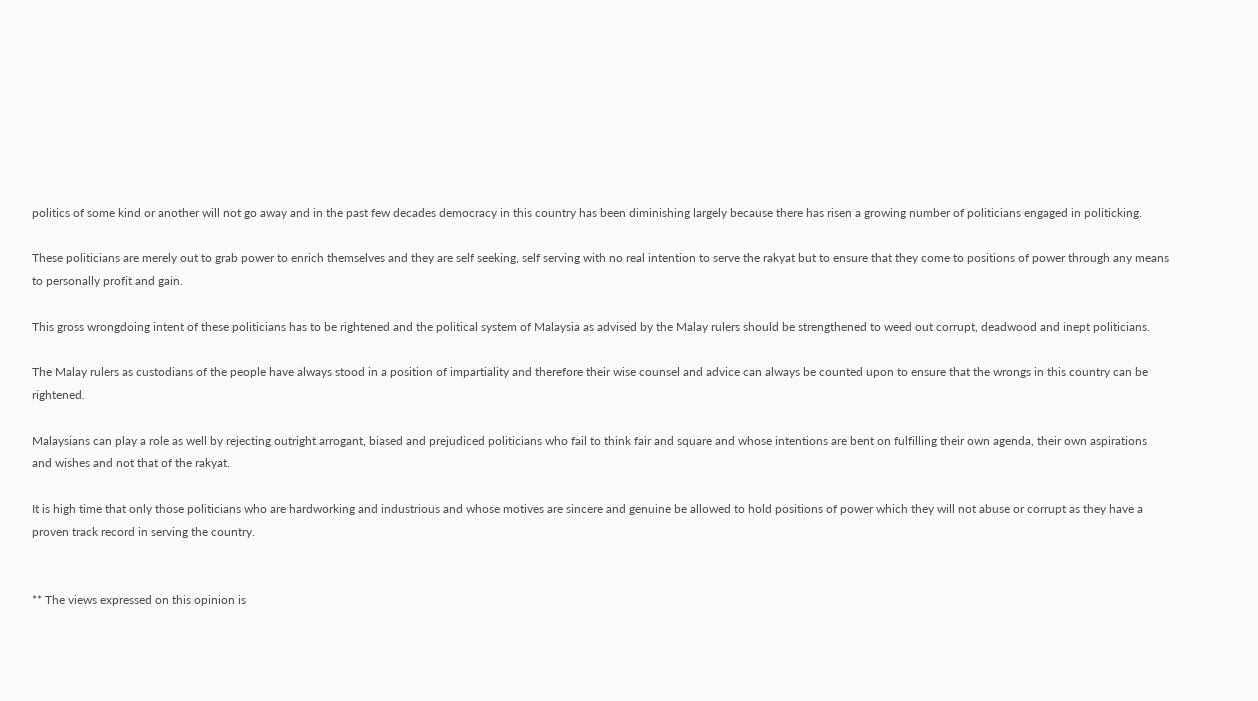politics of some kind or another will not go away and in the past few decades democracy in this country has been diminishing largely because there has risen a growing number of politicians engaged in politicking.

These politicians are merely out to grab power to enrich themselves and they are self seeking, self serving with no real intention to serve the rakyat but to ensure that they come to positions of power through any means to personally profit and gain.

This gross wrongdoing intent of these politicians has to be rightened and the political system of Malaysia as advised by the Malay rulers should be strengthened to weed out corrupt, deadwood and inept politicians.

The Malay rulers as custodians of the people have always stood in a position of impartiality and therefore their wise counsel and advice can always be counted upon to ensure that the wrongs in this country can be rightened.

Malaysians can play a role as well by rejecting outright arrogant, biased and prejudiced politicians who fail to think fair and square and whose intentions are bent on fulfilling their own agenda, their own aspirations and wishes and not that of the rakyat.

It is high time that only those politicians who are hardworking and industrious and whose motives are sincere and genuine be allowed to hold positions of power which they will not abuse or corrupt as they have a proven track record in serving the country.


** The views expressed on this opinion is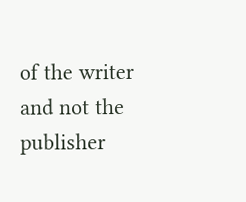of the writer and not the publisher